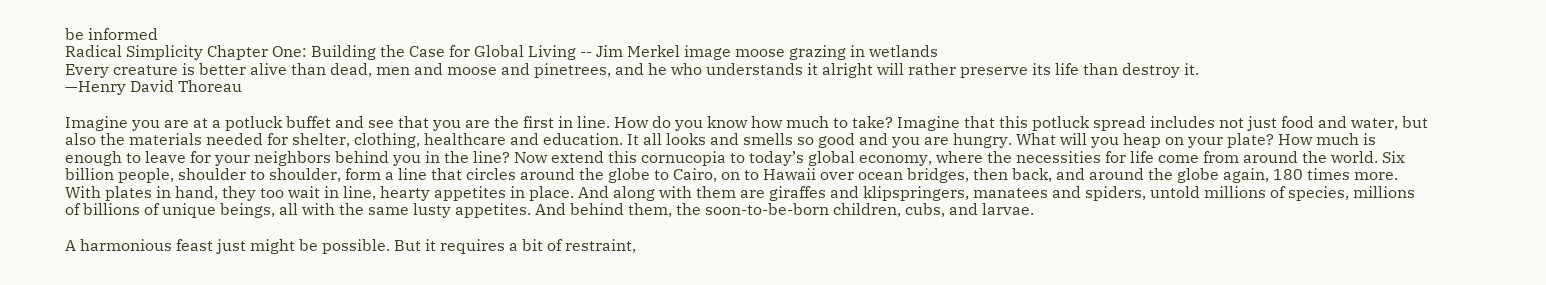be informed
Radical Simplicity Chapter One: Building the Case for Global Living -- Jim Merkel image moose grazing in wetlands
Every creature is better alive than dead, men and moose and pinetrees, and he who understands it alright will rather preserve its life than destroy it.
—Henry David Thoreau

Imagine you are at a potluck buffet and see that you are the first in line. How do you know how much to take? Imagine that this potluck spread includes not just food and water, but also the materials needed for shelter, clothing, healthcare and education. It all looks and smells so good and you are hungry. What will you heap on your plate? How much is enough to leave for your neighbors behind you in the line? Now extend this cornucopia to today’s global economy, where the necessities for life come from around the world. Six billion people, shoulder to shoulder, form a line that circles around the globe to Cairo, on to Hawaii over ocean bridges, then back, and around the globe again, 180 times more. With plates in hand, they too wait in line, hearty appetites in place. And along with them are giraffes and klipspringers, manatees and spiders, untold millions of species, millions of billions of unique beings, all with the same lusty appetites. And behind them, the soon-to-be-born children, cubs, and larvae.

A harmonious feast just might be possible. But it requires a bit of restraint,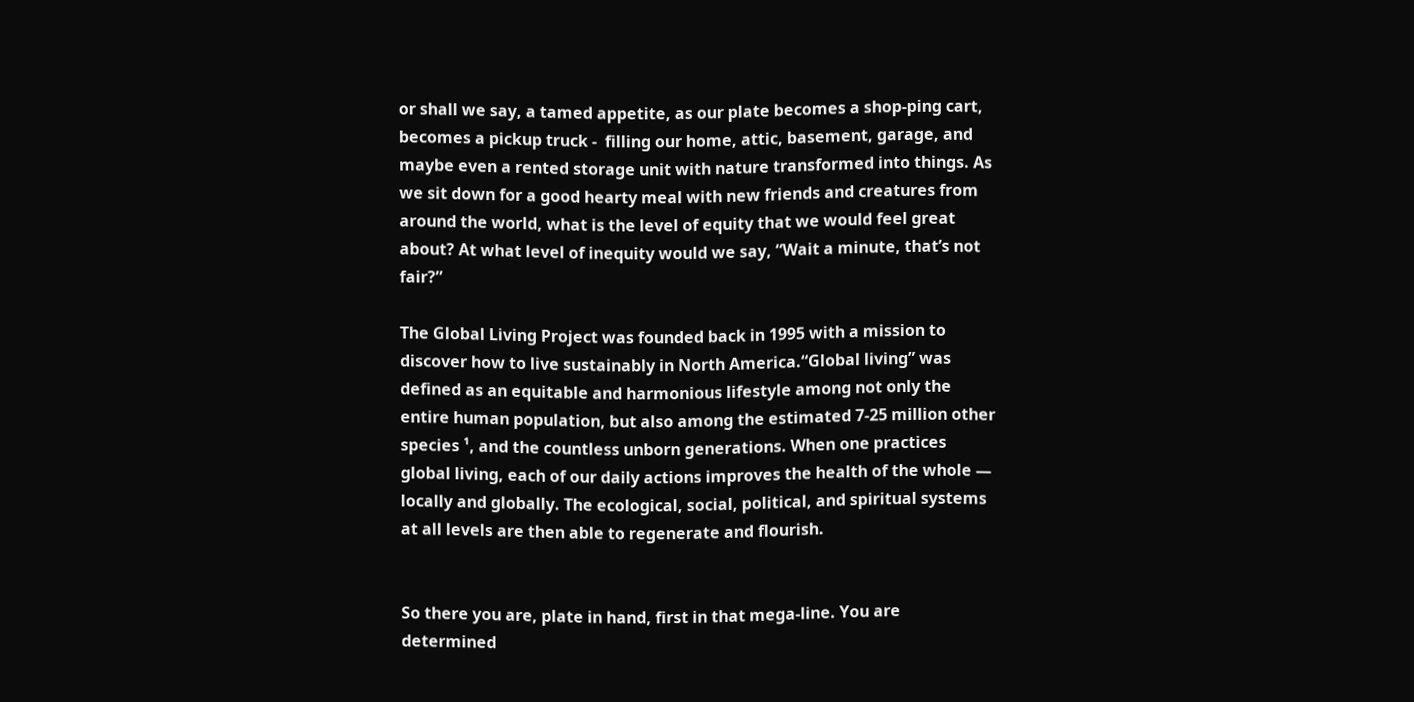or shall we say, a tamed appetite, as our plate becomes a shop-ping cart, becomes a pickup truck -  filling our home, attic, basement, garage, and maybe even a rented storage unit with nature transformed into things. As we sit down for a good hearty meal with new friends and creatures from around the world, what is the level of equity that we would feel great about? At what level of inequity would we say, “Wait a minute, that’s not fair?”

The Global Living Project was founded back in 1995 with a mission to discover how to live sustainably in North America.“Global living” was defined as an equitable and harmonious lifestyle among not only the entire human population, but also among the estimated 7-25 million other species ¹, and the countless unborn generations. When one practices global living, each of our daily actions improves the health of the whole — locally and globally. The ecological, social, political, and spiritual systems at all levels are then able to regenerate and flourish.


So there you are, plate in hand, first in that mega-line. You are determined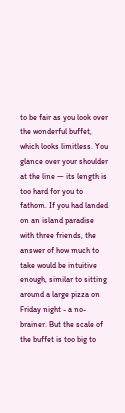to be fair as you look over the wonderful buffet, which looks limitless. You glance over your shoulder at the line — its length is too hard for you to fathom. If you had landed on an island paradise with three friends, the answer of how much to take would be intuitive enough, similar to sitting around a large pizza on Friday night - a no-brainer. But the scale of the buffet is too big to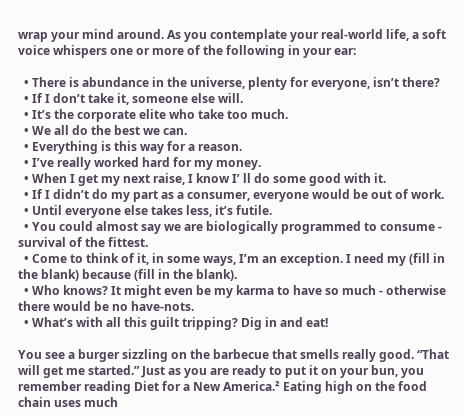wrap your mind around. As you contemplate your real-world life, a soft voice whispers one or more of the following in your ear:

  • There is abundance in the universe, plenty for everyone, isn’t there?
  • If I don’t take it, someone else will.
  • It’s the corporate elite who take too much.
  • We all do the best we can.
  • Everything is this way for a reason.
  • I’ve really worked hard for my money.
  • When I get my next raise, I know I’ ll do some good with it.
  • If I didn’t do my part as a consumer, everyone would be out of work.
  • Until everyone else takes less, it’s futile.
  • You could almost say we are biologically programmed to consume - survival of the fittest.
  • Come to think of it, in some ways, I’m an exception. I need my (fill in the blank) because (fill in the blank).
  • Who knows? It might even be my karma to have so much - otherwise there would be no have-nots.
  • What’s with all this guilt tripping? Dig in and eat!

You see a burger sizzling on the barbecue that smells really good. “That will get me started.” Just as you are ready to put it on your bun, you remember reading Diet for a New America.² Eating high on the food chain uses much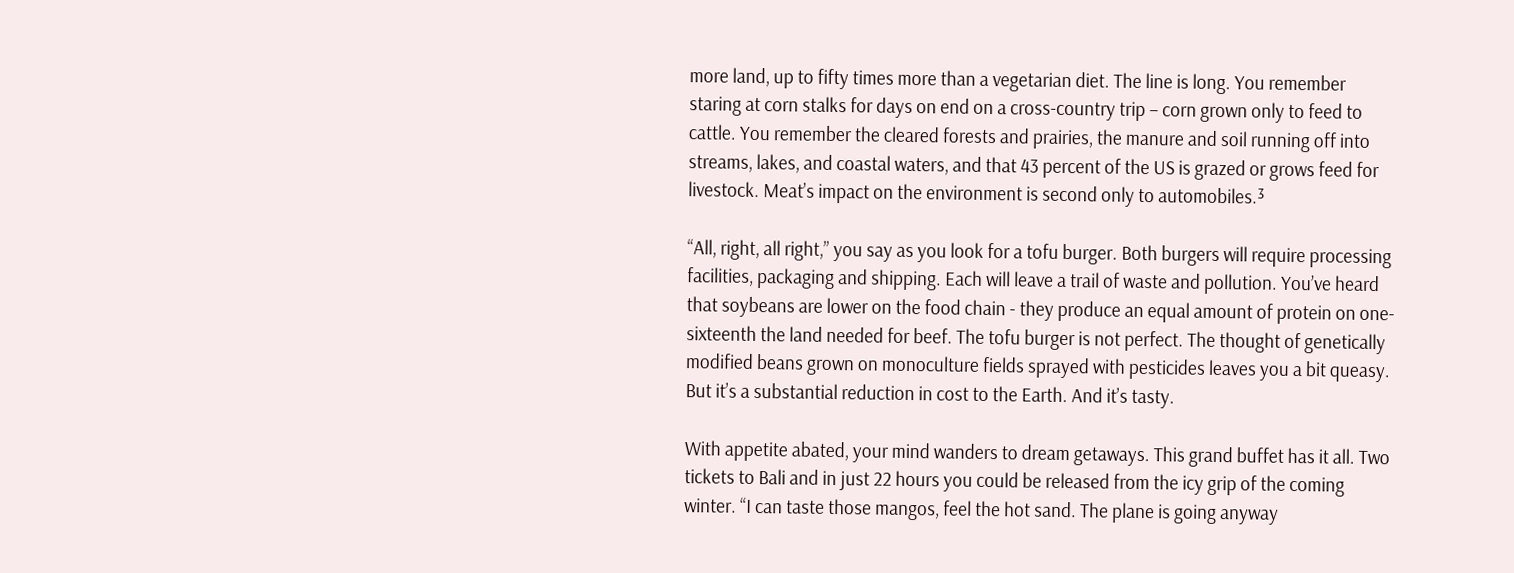more land, up to fifty times more than a vegetarian diet. The line is long. You remember staring at corn stalks for days on end on a cross-country trip – corn grown only to feed to cattle. You remember the cleared forests and prairies, the manure and soil running off into streams, lakes, and coastal waters, and that 43 percent of the US is grazed or grows feed for livestock. Meat’s impact on the environment is second only to automobiles.³

“All, right, all right,” you say as you look for a tofu burger. Both burgers will require processing facilities, packaging and shipping. Each will leave a trail of waste and pollution. You’ve heard that soybeans are lower on the food chain - they produce an equal amount of protein on one-sixteenth the land needed for beef. The tofu burger is not perfect. The thought of genetically modified beans grown on monoculture fields sprayed with pesticides leaves you a bit queasy. But it’s a substantial reduction in cost to the Earth. And it’s tasty.

With appetite abated, your mind wanders to dream getaways. This grand buffet has it all. Two tickets to Bali and in just 22 hours you could be released from the icy grip of the coming winter. “I can taste those mangos, feel the hot sand. The plane is going anyway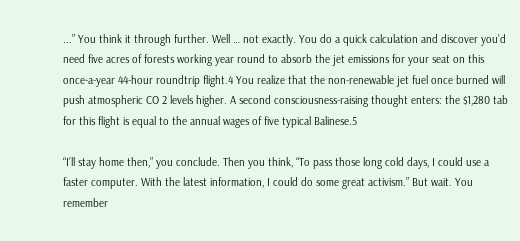...” You think it through further. Well … not exactly. You do a quick calculation and discover you’d need five acres of forests working year round to absorb the jet emissions for your seat on this once-a-year 44-hour roundtrip flight.4 You realize that the non-renewable jet fuel once burned will push atmospheric CO 2 levels higher. A second consciousness-raising thought enters: the $1,280 tab for this flight is equal to the annual wages of five typical Balinese.5

“I’ll stay home then,” you conclude. Then you think, “To pass those long cold days, I could use a faster computer. With the latest information, I could do some great activism.” But wait. You remember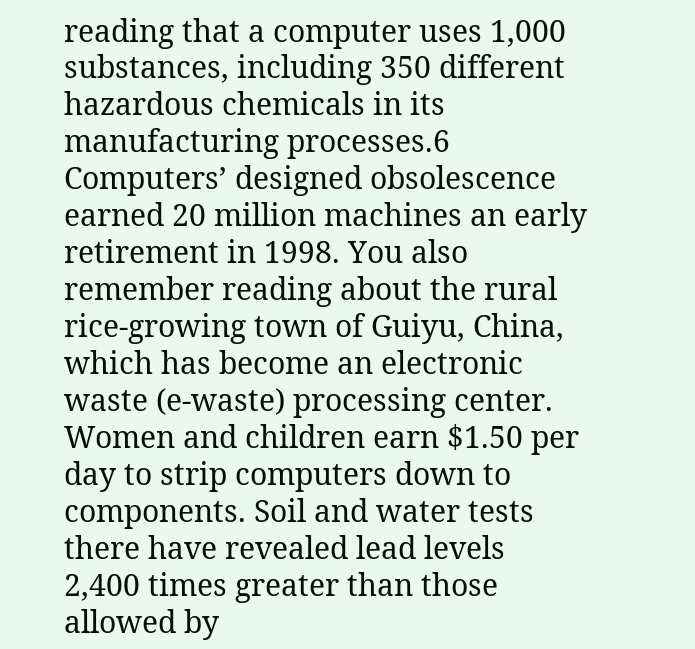reading that a computer uses 1,000 substances, including 350 different hazardous chemicals in its manufacturing processes.6 Computers’ designed obsolescence earned 20 million machines an early retirement in 1998. You also remember reading about the rural rice-growing town of Guiyu, China, which has become an electronic waste (e-waste) processing center. Women and children earn $1.50 per day to strip computers down to components. Soil and water tests there have revealed lead levels 2,400 times greater than those allowed by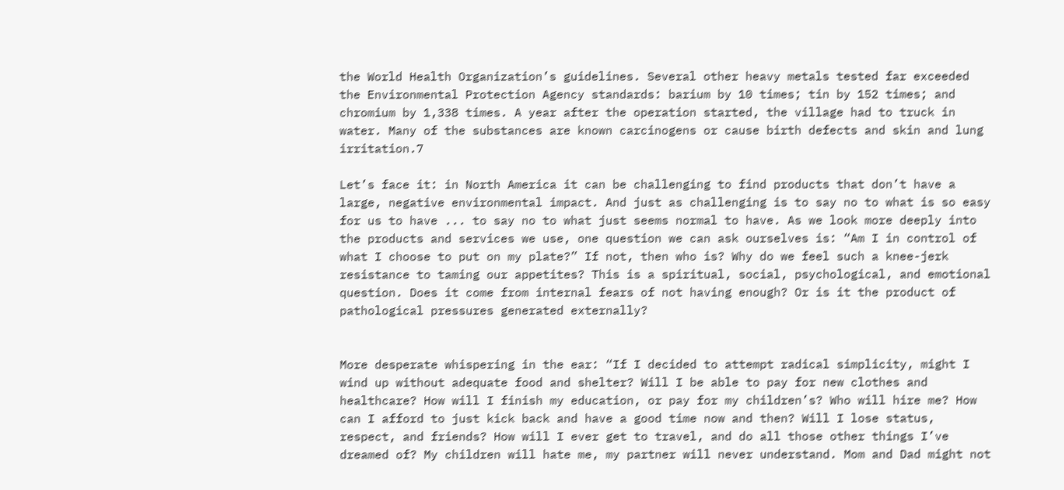the World Health Organization’s guidelines. Several other heavy metals tested far exceeded the Environmental Protection Agency standards: barium by 10 times; tin by 152 times; and chromium by 1,338 times. A year after the operation started, the village had to truck in water. Many of the substances are known carcinogens or cause birth defects and skin and lung irritation.7

Let’s face it: in North America it can be challenging to find products that don’t have a large, negative environmental impact. And just as challenging is to say no to what is so easy for us to have ... to say no to what just seems normal to have. As we look more deeply into the products and services we use, one question we can ask ourselves is: “Am I in control of what I choose to put on my plate?” If not, then who is? Why do we feel such a knee-jerk resistance to taming our appetites? This is a spiritual, social, psychological, and emotional question. Does it come from internal fears of not having enough? Or is it the product of pathological pressures generated externally?


More desperate whispering in the ear: “If I decided to attempt radical simplicity, might I wind up without adequate food and shelter? Will I be able to pay for new clothes and healthcare? How will I finish my education, or pay for my children’s? Who will hire me? How can I afford to just kick back and have a good time now and then? Will I lose status, respect, and friends? How will I ever get to travel, and do all those other things I’ve dreamed of? My children will hate me, my partner will never understand. Mom and Dad might not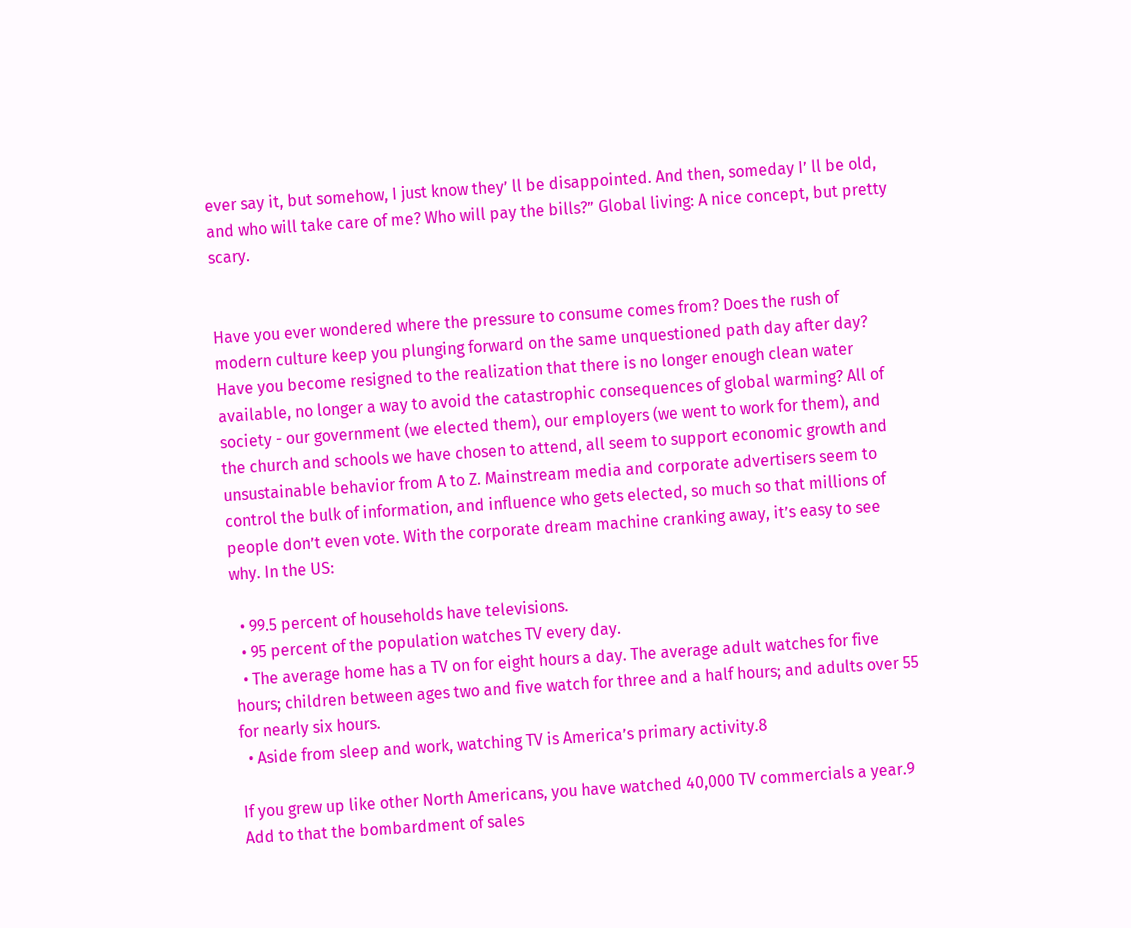ever say it, but somehow, I just know they’ ll be disappointed. And then, someday I’ ll be old, and who will take care of me? Who will pay the bills?” Global living: A nice concept, but pretty scary.


Have you ever wondered where the pressure to consume comes from? Does the rush of modern culture keep you plunging forward on the same unquestioned path day after day? Have you become resigned to the realization that there is no longer enough clean water available, no longer a way to avoid the catastrophic consequences of global warming? All of society - our government (we elected them), our employers (we went to work for them), and the church and schools we have chosen to attend, all seem to support economic growth and unsustainable behavior from A to Z. Mainstream media and corporate advertisers seem to control the bulk of information, and influence who gets elected, so much so that millions of people don’t even vote. With the corporate dream machine cranking away, it’s easy to see why. In the US:

  • 99.5 percent of households have televisions.
  • 95 percent of the population watches TV every day.
  • The average home has a TV on for eight hours a day. The average adult watches for five hours; children between ages two and five watch for three and a half hours; and adults over 55 for nearly six hours.
  • Aside from sleep and work, watching TV is America’s primary activity.8

If you grew up like other North Americans, you have watched 40,000 TV commercials a year.9 Add to that the bombardment of sales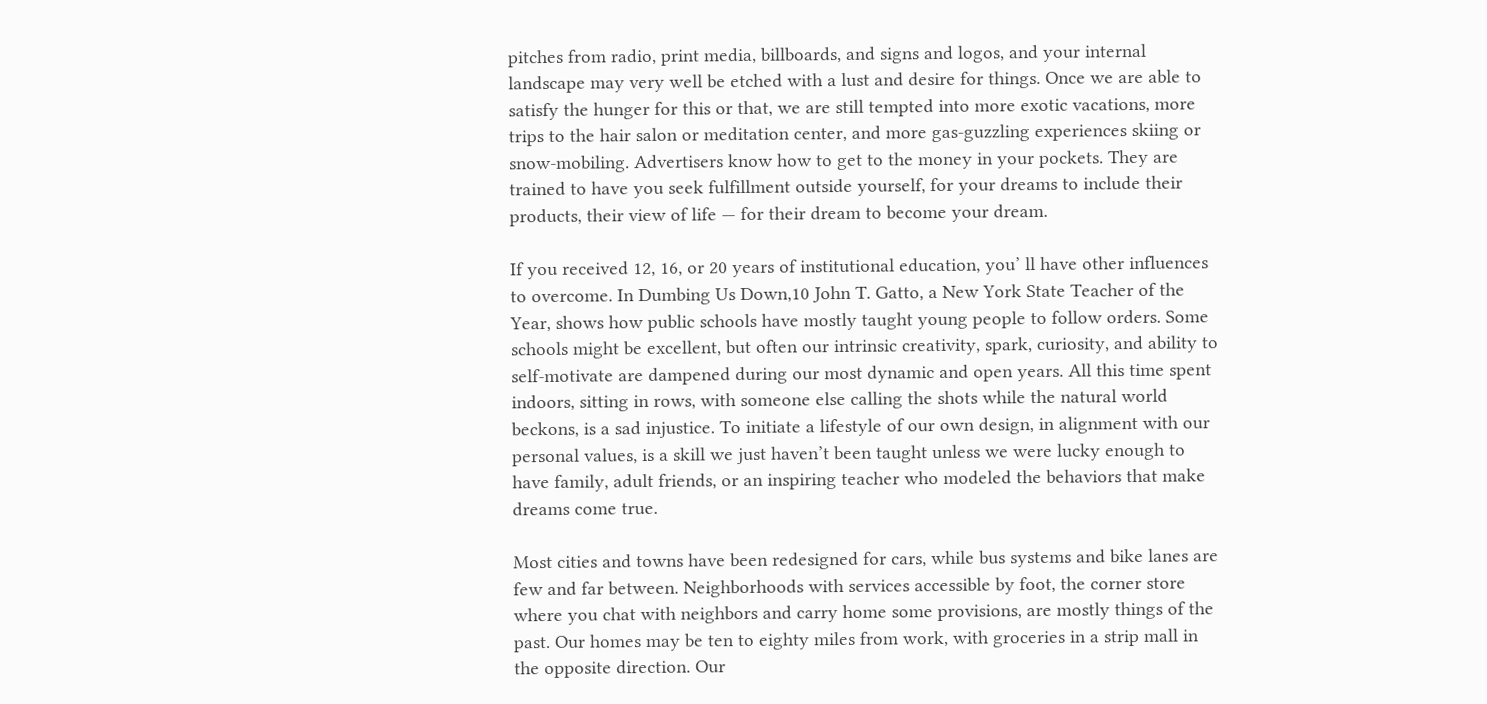pitches from radio, print media, billboards, and signs and logos, and your internal landscape may very well be etched with a lust and desire for things. Once we are able to satisfy the hunger for this or that, we are still tempted into more exotic vacations, more trips to the hair salon or meditation center, and more gas-guzzling experiences skiing or snow-mobiling. Advertisers know how to get to the money in your pockets. They are trained to have you seek fulfillment outside yourself, for your dreams to include their products, their view of life — for their dream to become your dream.

If you received 12, 16, or 20 years of institutional education, you’ ll have other influences to overcome. In Dumbing Us Down,10 John T. Gatto, a New York State Teacher of the Year, shows how public schools have mostly taught young people to follow orders. Some schools might be excellent, but often our intrinsic creativity, spark, curiosity, and ability to self-motivate are dampened during our most dynamic and open years. All this time spent indoors, sitting in rows, with someone else calling the shots while the natural world beckons, is a sad injustice. To initiate a lifestyle of our own design, in alignment with our personal values, is a skill we just haven’t been taught unless we were lucky enough to have family, adult friends, or an inspiring teacher who modeled the behaviors that make dreams come true.

Most cities and towns have been redesigned for cars, while bus systems and bike lanes are few and far between. Neighborhoods with services accessible by foot, the corner store where you chat with neighbors and carry home some provisions, are mostly things of the past. Our homes may be ten to eighty miles from work, with groceries in a strip mall in the opposite direction. Our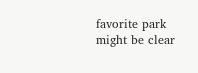favorite park might be clear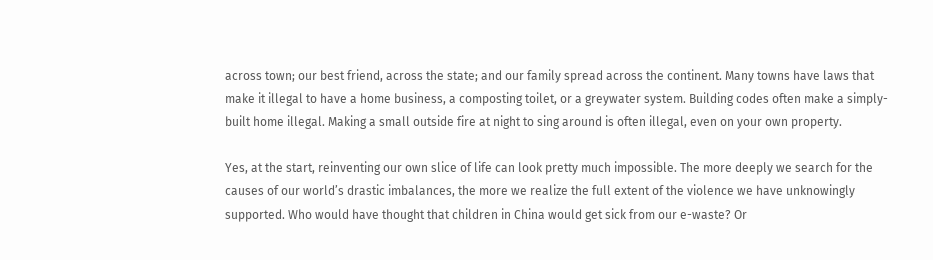across town; our best friend, across the state; and our family spread across the continent. Many towns have laws that make it illegal to have a home business, a composting toilet, or a greywater system. Building codes often make a simply-built home illegal. Making a small outside fire at night to sing around is often illegal, even on your own property.

Yes, at the start, reinventing our own slice of life can look pretty much impossible. The more deeply we search for the causes of our world’s drastic imbalances, the more we realize the full extent of the violence we have unknowingly supported. Who would have thought that children in China would get sick from our e-waste? Or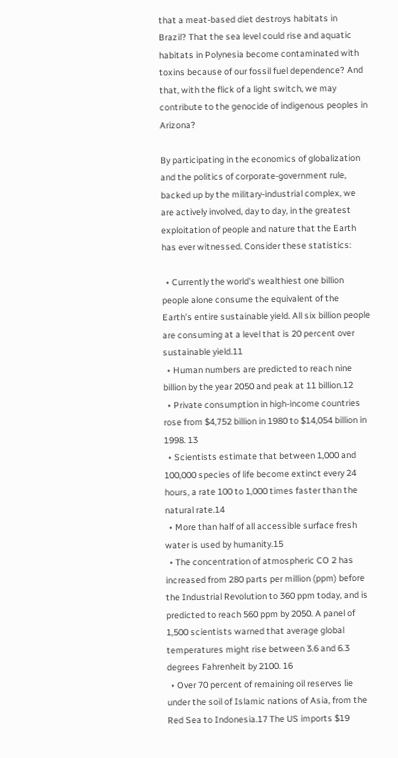that a meat-based diet destroys habitats in Brazil? That the sea level could rise and aquatic habitats in Polynesia become contaminated with toxins because of our fossil fuel dependence? And that, with the flick of a light switch, we may contribute to the genocide of indigenous peoples in Arizona?

By participating in the economics of globalization and the politics of corporate-government rule, backed up by the military-industrial complex, we are actively involved, day to day, in the greatest exploitation of people and nature that the Earth has ever witnessed. Consider these statistics:

  • Currently the world's wealthiest one billion people alone consume the equivalent of the Earth’s entire sustainable yield. All six billion people are consuming at a level that is 20 percent over sustainable yield.11
  • Human numbers are predicted to reach nine billion by the year 2050 and peak at 11 billion.12
  • Private consumption in high-income countries rose from $4,752 billion in 1980 to $14,054 billion in 1998. 13
  • Scientists estimate that between 1,000 and 100,000 species of life become extinct every 24 hours, a rate 100 to 1,000 times faster than the natural rate.14
  • More than half of all accessible surface fresh water is used by humanity.15
  • The concentration of atmospheric CO 2 has increased from 280 parts per million (ppm) before the Industrial Revolution to 360 ppm today, and is predicted to reach 560 ppm by 2050. A panel of 1,500 scientists warned that average global temperatures might rise between 3.6 and 6.3 degrees Fahrenheit by 2100. 16
  • Over 70 percent of remaining oil reserves lie under the soil of Islamic nations of Asia, from the Red Sea to Indonesia.17 The US imports $19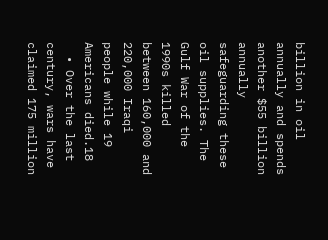billion in oil annually and spends another $55 billion annually safeguarding these oil supplies. The Gulf War of the 1990s killed between 160,000 and 220,000 Iraqi people while 19 Americans died.18
  • Over the last century, wars have claimed 175 million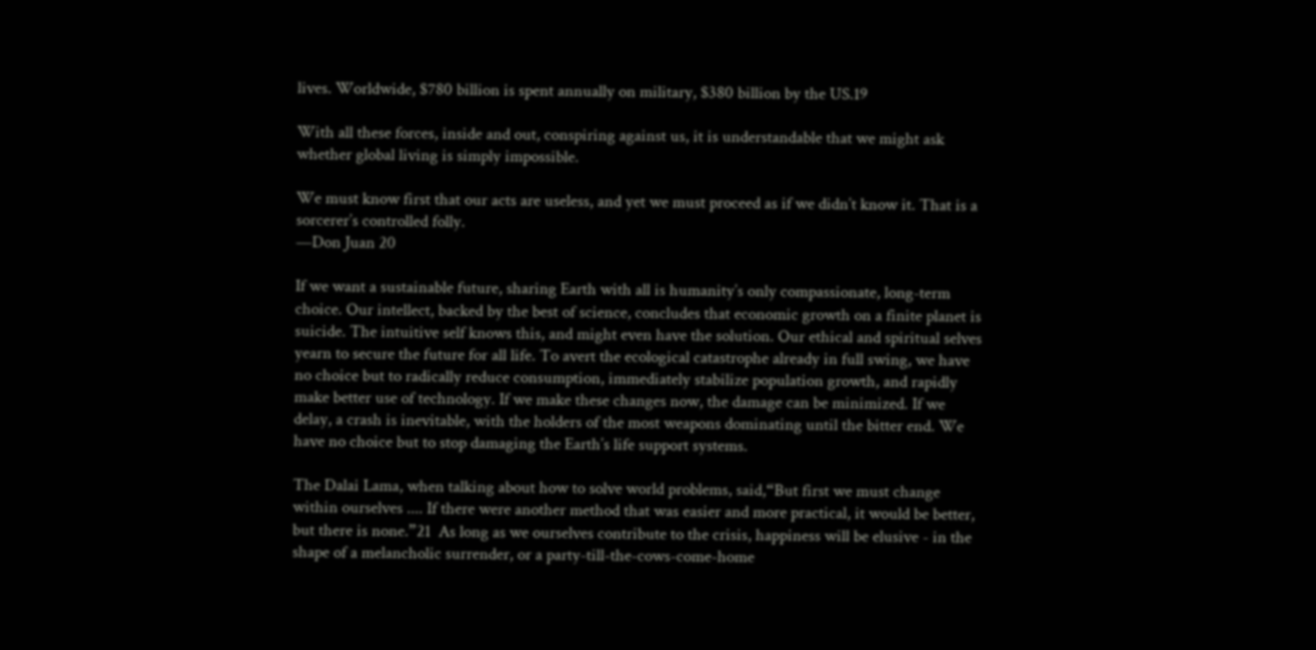lives. Worldwide, $780 billion is spent annually on military, $380 billion by the US.19

With all these forces, inside and out, conspiring against us, it is understandable that we might ask whether global living is simply impossible.

We must know first that our acts are useless, and yet we must proceed as if we didn’t know it. That is a sorcerer’s controlled folly.
—Don Juan 20

If we want a sustainable future, sharing Earth with all is humanity’s only compassionate, long-term choice. Our intellect, backed by the best of science, concludes that economic growth on a finite planet is suicide. The intuitive self knows this, and might even have the solution. Our ethical and spiritual selves yearn to secure the future for all life. To avert the ecological catastrophe already in full swing, we have no choice but to radically reduce consumption, immediately stabilize population growth, and rapidly make better use of technology. If we make these changes now, the damage can be minimized. If we delay, a crash is inevitable, with the holders of the most weapons dominating until the bitter end. We have no choice but to stop damaging the Earth’s life support systems.

The Dalai Lama, when talking about how to solve world problems, said,“But first we must change within ourselves .... If there were another method that was easier and more practical, it would be better, but there is none.”21  As long as we ourselves contribute to the crisis, happiness will be elusive - in the shape of a melancholic surrender, or a party-till-the-cows-come-home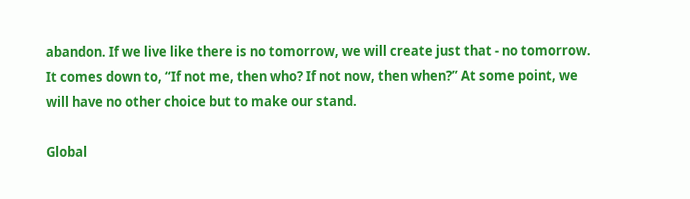abandon. If we live like there is no tomorrow, we will create just that - no tomorrow. It comes down to, “If not me, then who? If not now, then when?” At some point, we will have no other choice but to make our stand.

Global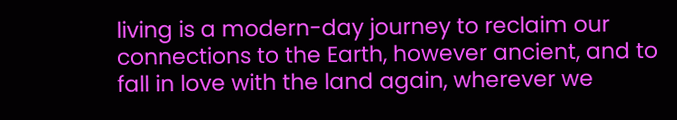living is a modern-day journey to reclaim our connections to the Earth, however ancient, and to fall in love with the land again, wherever we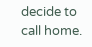decide to call home.